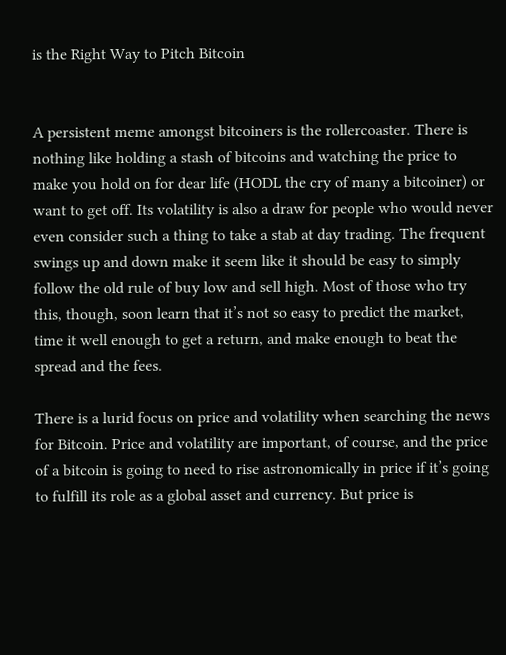is the Right Way to Pitch Bitcoin


A persistent meme amongst bitcoiners is the rollercoaster. There is nothing like holding a stash of bitcoins and watching the price to make you hold on for dear life (HODL the cry of many a bitcoiner) or want to get off. Its volatility is also a draw for people who would never even consider such a thing to take a stab at day trading. The frequent swings up and down make it seem like it should be easy to simply follow the old rule of buy low and sell high. Most of those who try this, though, soon learn that it’s not so easy to predict the market, time it well enough to get a return, and make enough to beat the spread and the fees.

There is a lurid focus on price and volatility when searching the news for Bitcoin. Price and volatility are important, of course, and the price of a bitcoin is going to need to rise astronomically in price if it’s going to fulfill its role as a global asset and currency. But price is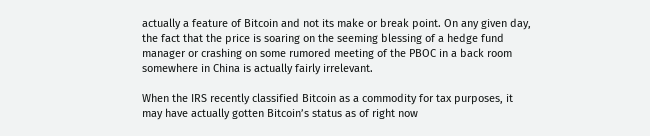actually a feature of Bitcoin and not its make or break point. On any given day, the fact that the price is soaring on the seeming blessing of a hedge fund manager or crashing on some rumored meeting of the PBOC in a back room somewhere in China is actually fairly irrelevant.

When the IRS recently classified Bitcoin as a commodity for tax purposes, it may have actually gotten Bitcoin’s status as of right now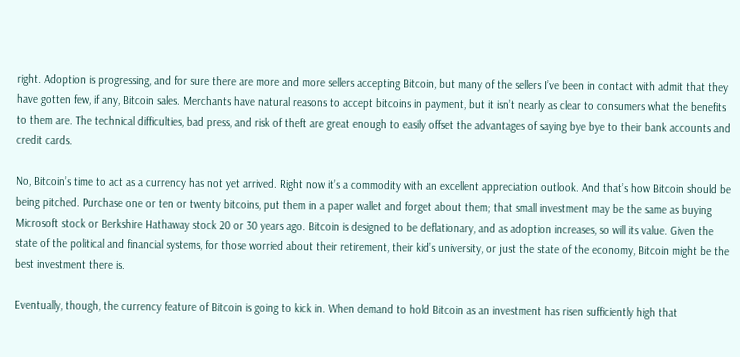right. Adoption is progressing, and for sure there are more and more sellers accepting Bitcoin, but many of the sellers I’ve been in contact with admit that they have gotten few, if any, Bitcoin sales. Merchants have natural reasons to accept bitcoins in payment, but it isn’t nearly as clear to consumers what the benefits to them are. The technical difficulties, bad press, and risk of theft are great enough to easily offset the advantages of saying bye bye to their bank accounts and credit cards.

No, Bitcoin’s time to act as a currency has not yet arrived. Right now it’s a commodity with an excellent appreciation outlook. And that’s how Bitcoin should be being pitched. Purchase one or ten or twenty bitcoins, put them in a paper wallet and forget about them; that small investment may be the same as buying Microsoft stock or Berkshire Hathaway stock 20 or 30 years ago. Bitcoin is designed to be deflationary, and as adoption increases, so will its value. Given the state of the political and financial systems, for those worried about their retirement, their kid’s university, or just the state of the economy, Bitcoin might be the best investment there is.

Eventually, though, the currency feature of Bitcoin is going to kick in. When demand to hold Bitcoin as an investment has risen sufficiently high that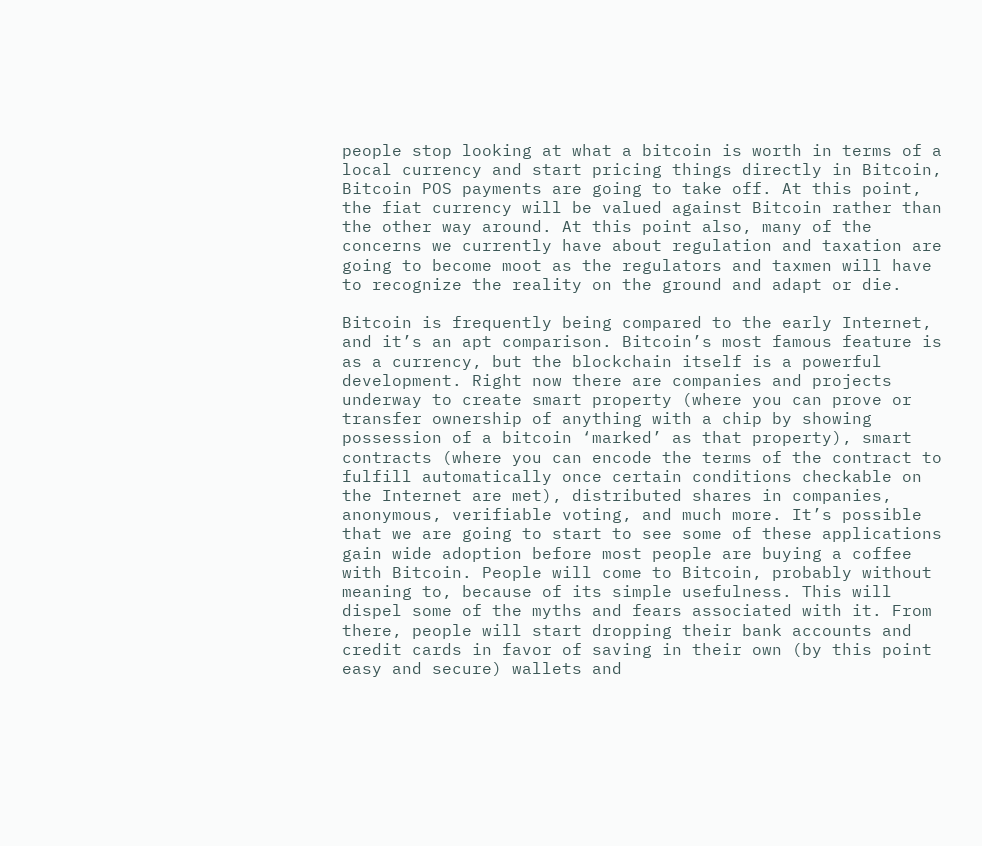people stop looking at what a bitcoin is worth in terms of a local currency and start pricing things directly in Bitcoin, Bitcoin POS payments are going to take off. At this point, the fiat currency will be valued against Bitcoin rather than the other way around. At this point also, many of the concerns we currently have about regulation and taxation are going to become moot as the regulators and taxmen will have to recognize the reality on the ground and adapt or die.

Bitcoin is frequently being compared to the early Internet, and it’s an apt comparison. Bitcoin’s most famous feature is as a currency, but the blockchain itself is a powerful development. Right now there are companies and projects underway to create smart property (where you can prove or transfer ownership of anything with a chip by showing possession of a bitcoin ‘marked’ as that property), smart contracts (where you can encode the terms of the contract to fulfill automatically once certain conditions checkable on the Internet are met), distributed shares in companies, anonymous, verifiable voting, and much more. It’s possible that we are going to start to see some of these applications gain wide adoption before most people are buying a coffee with Bitcoin. People will come to Bitcoin, probably without meaning to, because of its simple usefulness. This will dispel some of the myths and fears associated with it. From there, people will start dropping their bank accounts and credit cards in favor of saving in their own (by this point easy and secure) wallets and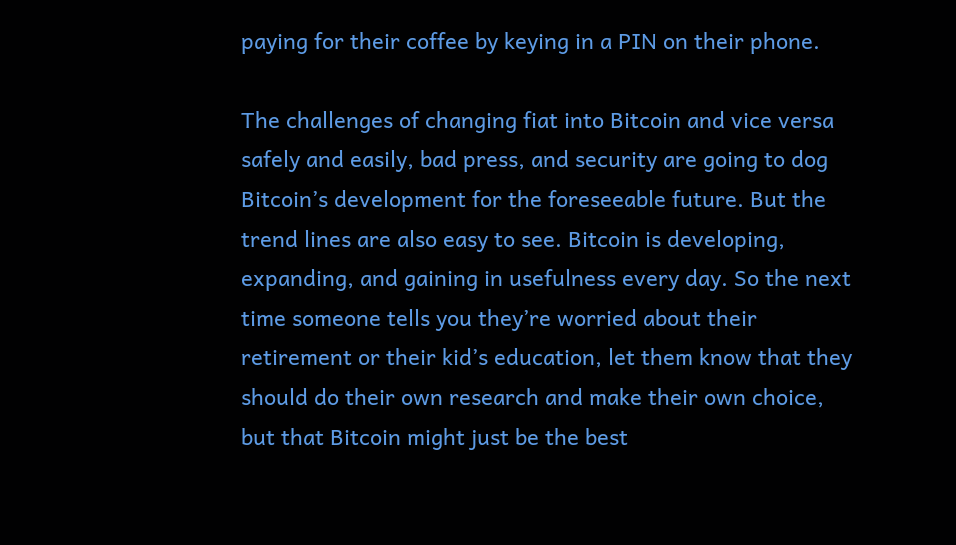paying for their coffee by keying in a PIN on their phone.

The challenges of changing fiat into Bitcoin and vice versa safely and easily, bad press, and security are going to dog Bitcoin’s development for the foreseeable future. But the trend lines are also easy to see. Bitcoin is developing, expanding, and gaining in usefulness every day. So the next time someone tells you they’re worried about their retirement or their kid’s education, let them know that they should do their own research and make their own choice, but that Bitcoin might just be the best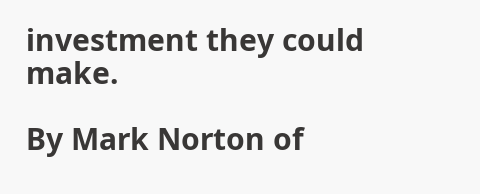investment they could make.

By Mark Norton of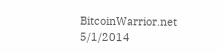BitcoinWarrior.net 5/1/2014